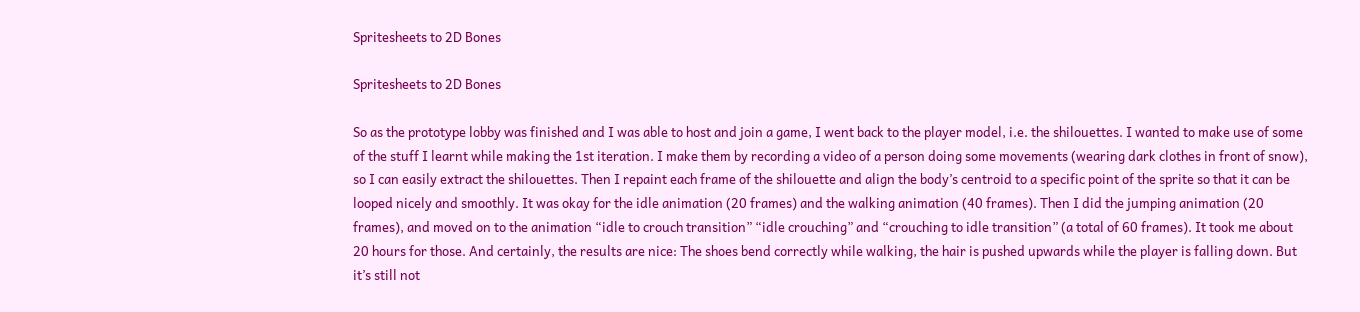Spritesheets to 2D Bones

Spritesheets to 2D Bones

So as the prototype lobby was finished and I was able to host and join a game, I went back to the player model, i.e. the shilouettes. I wanted to make use of some of the stuff I learnt while making the 1st iteration. I make them by recording a video of a person doing some movements (wearing dark clothes in front of snow), so I can easily extract the shilouettes. Then I repaint each frame of the shilouette and align the body’s centroid to a specific point of the sprite so that it can be looped nicely and smoothly. It was okay for the idle animation (20 frames) and the walking animation (40 frames). Then I did the jumping animation (20 frames), and moved on to the animation “idle to crouch transition” “idle crouching” and “crouching to idle transition” (a total of 60 frames). It took me about 20 hours for those. And certainly, the results are nice: The shoes bend correctly while walking, the hair is pushed upwards while the player is falling down. But it’s still not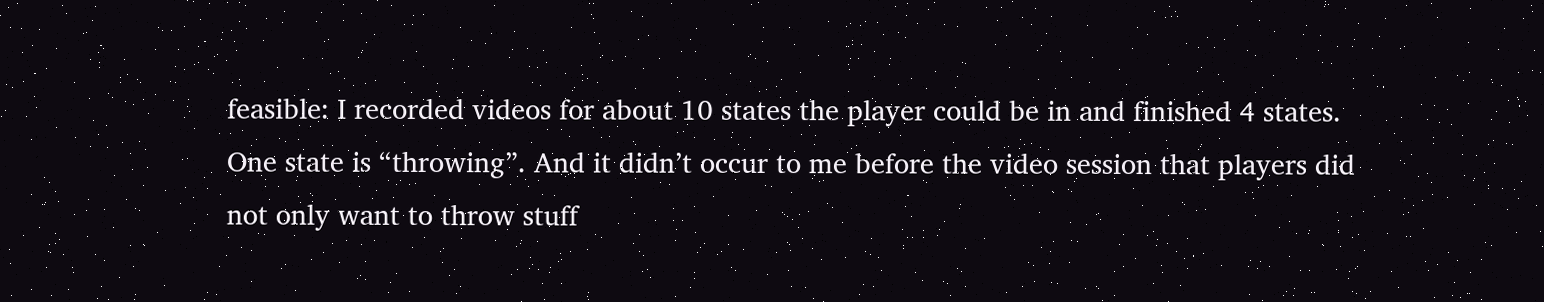feasible: I recorded videos for about 10 states the player could be in and finished 4 states. One state is “throwing”. And it didn’t occur to me before the video session that players did not only want to throw stuff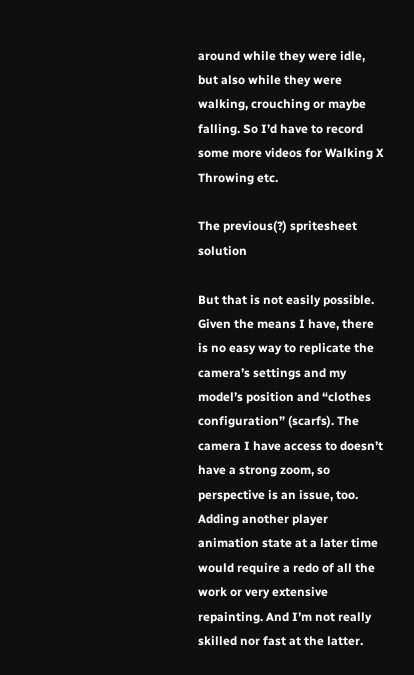around while they were idle, but also while they were walking, crouching or maybe falling. So I’d have to record some more videos for Walking X Throwing etc.

The previous(?) spritesheet solution

But that is not easily possible. Given the means I have, there is no easy way to replicate the camera’s settings and my model’s position and “clothes configuration” (scarfs). The camera I have access to doesn’t have a strong zoom, so perspective is an issue, too. Adding another player animation state at a later time would require a redo of all the work or very extensive repainting. And I’m not really skilled nor fast at the latter.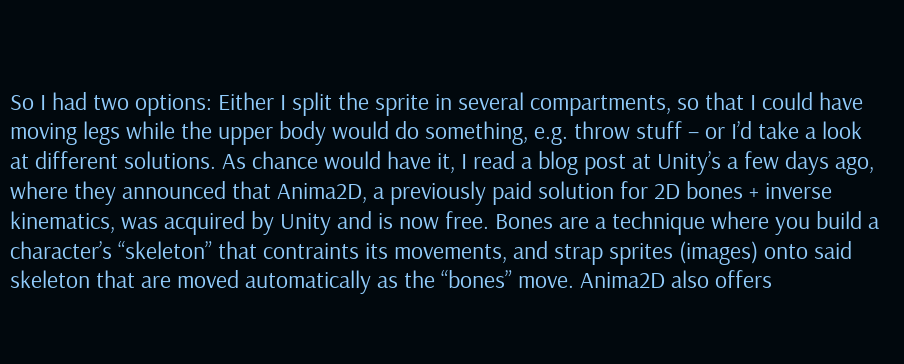So I had two options: Either I split the sprite in several compartments, so that I could have moving legs while the upper body would do something, e.g. throw stuff – or I’d take a look at different solutions. As chance would have it, I read a blog post at Unity’s a few days ago, where they announced that Anima2D, a previously paid solution for 2D bones + inverse kinematics, was acquired by Unity and is now free. Bones are a technique where you build a character’s “skeleton” that contraints its movements, and strap sprites (images) onto said skeleton that are moved automatically as the “bones” move. Anima2D also offers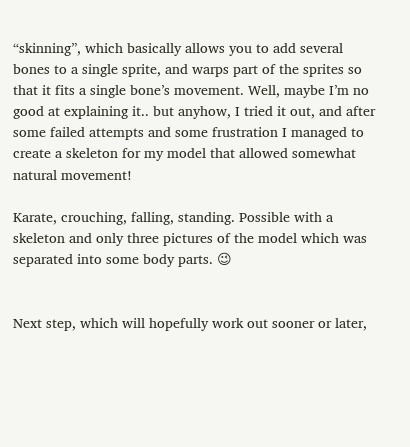“skinning”, which basically allows you to add several bones to a single sprite, and warps part of the sprites so that it fits a single bone’s movement. Well, maybe I’m no good at explaining it.. but anyhow, I tried it out, and after some failed attempts and some frustration I managed to create a skeleton for my model that allowed somewhat natural movement!

Karate, crouching, falling, standing. Possible with a skeleton and only three pictures of the model which was separated into some body parts. 😉


Next step, which will hopefully work out sooner or later,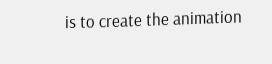is to create the animation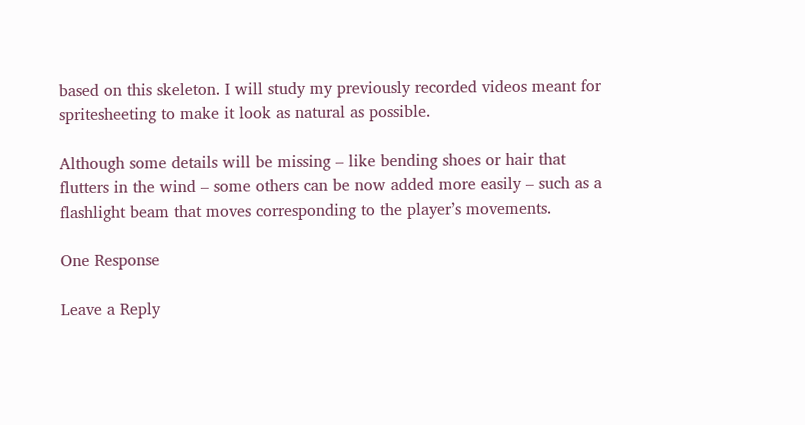based on this skeleton. I will study my previously recorded videos meant for spritesheeting to make it look as natural as possible.

Although some details will be missing – like bending shoes or hair that flutters in the wind – some others can be now added more easily – such as a flashlight beam that moves corresponding to the player’s movements.

One Response

Leave a Reply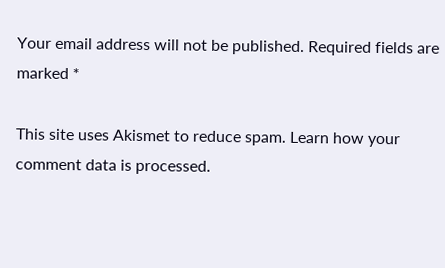Your email address will not be published. Required fields are marked *

This site uses Akismet to reduce spam. Learn how your comment data is processed.